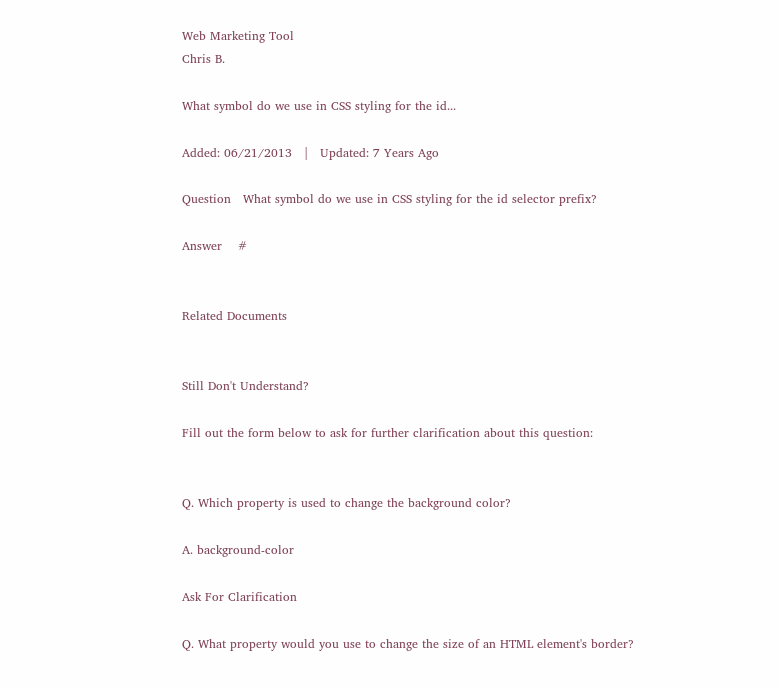Web Marketing Tool
Chris B.

What symbol do we use in CSS styling for the id...

Added: 06/21/2013   |   Updated: 7 Years Ago

Question   What symbol do we use in CSS styling for the id selector prefix?

Answer    #


Related Documents


Still Don't Understand?

Fill out the form below to ask for further clarification about this question:


Q. Which property is used to change the background color?

A. background-color

Ask For Clarification

Q. What property would you use to change the size of an HTML element's border?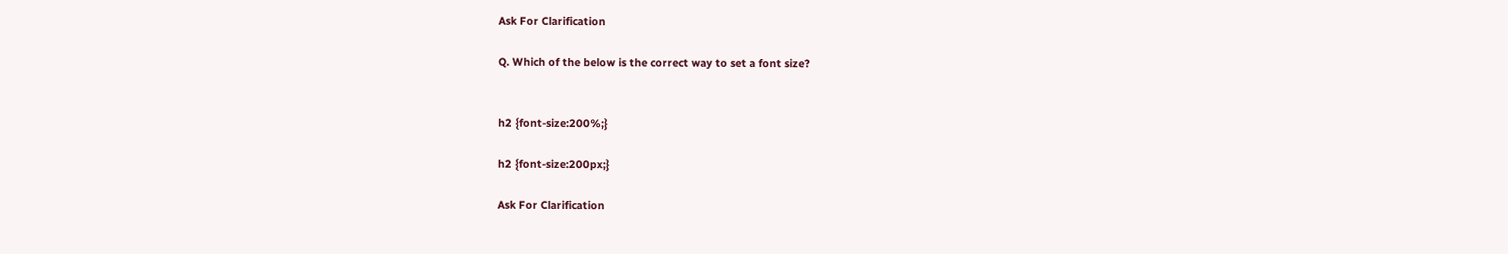Ask For Clarification

Q. Which of the below is the correct way to set a font size?


h2 {font-size:200%;}

h2 {font-size:200px;}

Ask For Clarification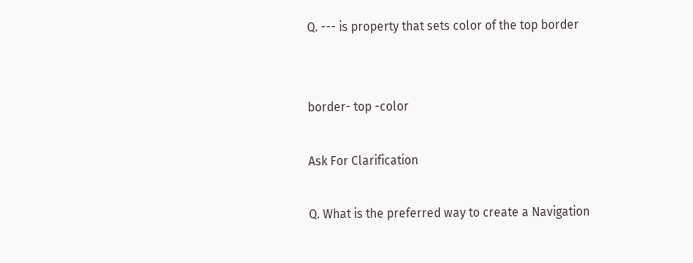Q. --- is property that sets color of the top border


border- top -color

Ask For Clarification

Q. What is the preferred way to create a Navigation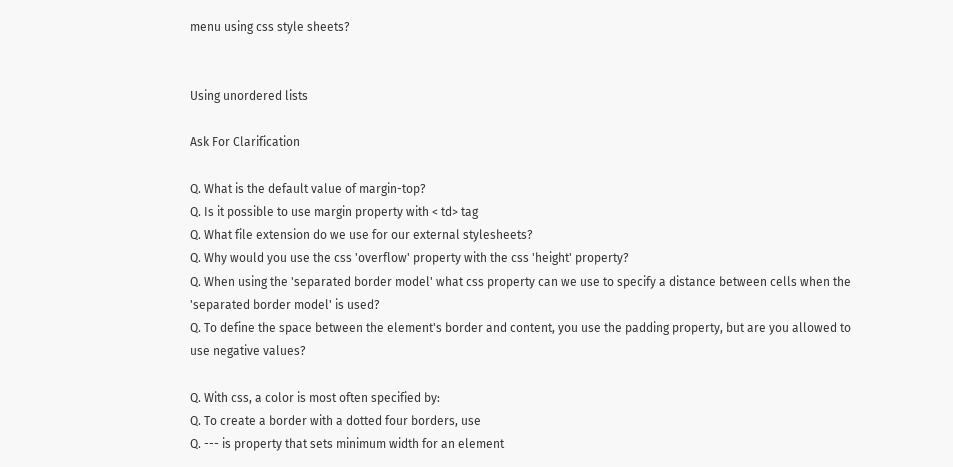menu using css style sheets?


Using unordered lists

Ask For Clarification

Q. What is the default value of margin-top?
Q. Is it possible to use margin property with < td> tag
Q. What file extension do we use for our external stylesheets?
Q. Why would you use the css 'overflow' property with the css 'height' property?
Q. When using the 'separated border model' what css property can we use to specify a distance between cells when the 'separated border model' is used?
Q. To define the space between the element's border and content, you use the padding property, but are you allowed to use negative values?

Q. With css, a color is most often specified by:
Q. To create a border with a dotted four borders, use
Q. --- is property that sets minimum width for an element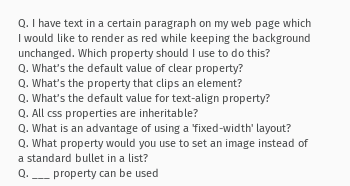Q. I have text in a certain paragraph on my web page which I would like to render as red while keeping the background unchanged. Which property should I use to do this?
Q. What’s the default value of clear property?
Q. What’s the property that clips an element?
Q. What’s the default value for text-align property?
Q. All css properties are inheritable?
Q. What is an advantage of using a 'fixed-width' layout?
Q. What property would you use to set an image instead of a standard bullet in a list?
Q. ___ property can be used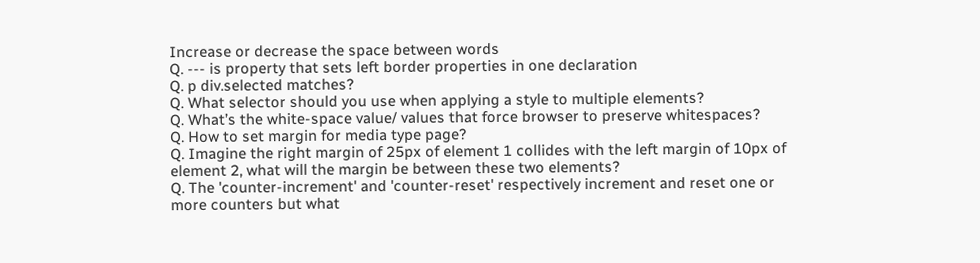Increase or decrease the space between words
Q. --- is property that sets left border properties in one declaration
Q. p div.selected matches?
Q. What selector should you use when applying a style to multiple elements?
Q. What’s the white-space value/ values that force browser to preserve whitespaces?
Q. How to set margin for media type page?
Q. Imagine the right margin of 25px of element 1 collides with the left margin of 10px of element 2, what will the margin be between these two elements?
Q. The 'counter-increment' and 'counter-reset' respectively increment and reset one or more counters but what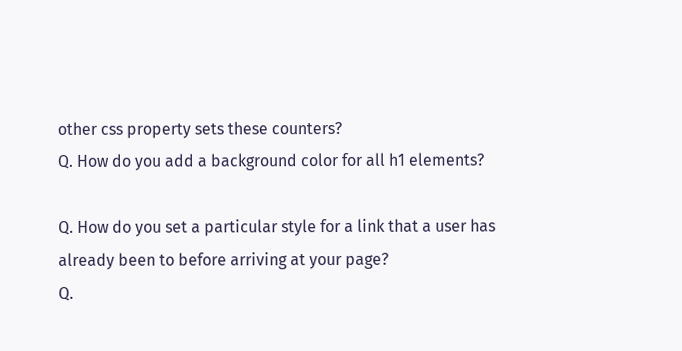other css property sets these counters?
Q. How do you add a background color for all h1 elements?

Q. How do you set a particular style for a link that a user has already been to before arriving at your page?
Q.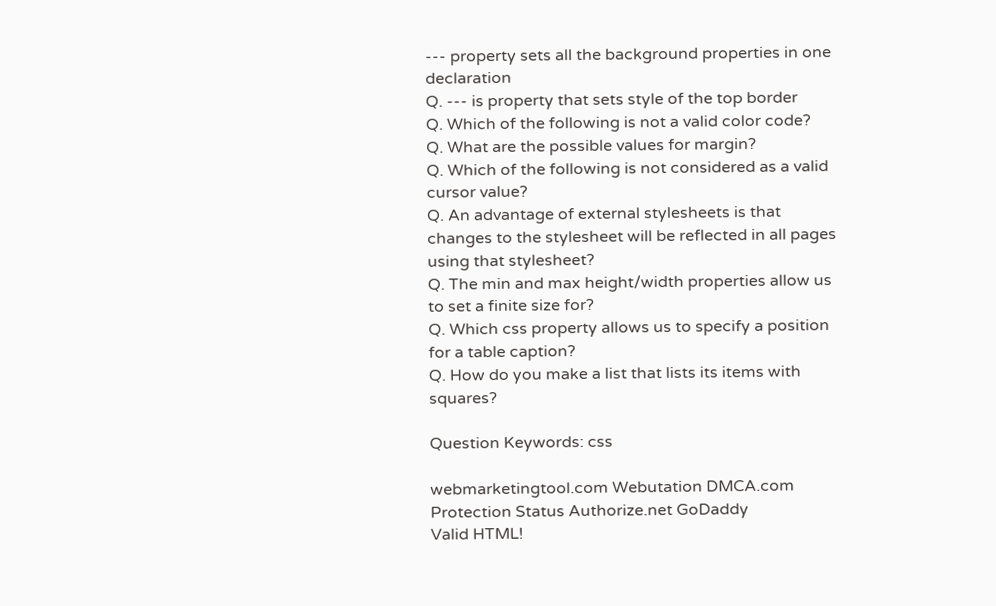--- property sets all the background properties in one declaration
Q. --- is property that sets style of the top border
Q. Which of the following is not a valid color code?
Q. What are the possible values for margin?
Q. Which of the following is not considered as a valid cursor value?
Q. An advantage of external stylesheets is that changes to the stylesheet will be reflected in all pages using that stylesheet?
Q. The min and max height/width properties allow us to set a finite size for?
Q. Which css property allows us to specify a position for a table caption?
Q. How do you make a list that lists its items with squares?

Question Keywords: css

webmarketingtool.com Webutation DMCA.com Protection Status Authorize.net GoDaddy
Valid HTML!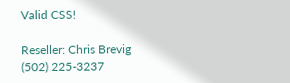Valid CSS!

Reseller: Chris Brevig
(502) 225-3237